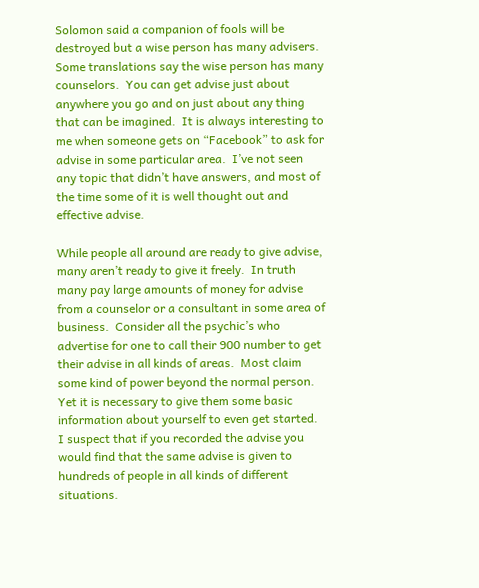Solomon said a companion of fools will be destroyed but a wise person has many advisers.  Some translations say the wise person has many counselors.  You can get advise just about anywhere you go and on just about any thing that can be imagined.  It is always interesting to me when someone gets on “Facebook” to ask for advise in some particular area.  I’ve not seen any topic that didn’t have answers, and most of the time some of it is well thought out and effective advise.

While people all around are ready to give advise, many aren’t ready to give it freely.  In truth many pay large amounts of money for advise from a counselor or a consultant in some area of business.  Consider all the psychic’s who advertise for one to call their 900 number to get their advise in all kinds of areas.  Most claim some kind of power beyond the normal person.  Yet it is necessary to give them some basic information about yourself to even get started.  I suspect that if you recorded the advise you would find that the same advise is given to hundreds of people in all kinds of different situations.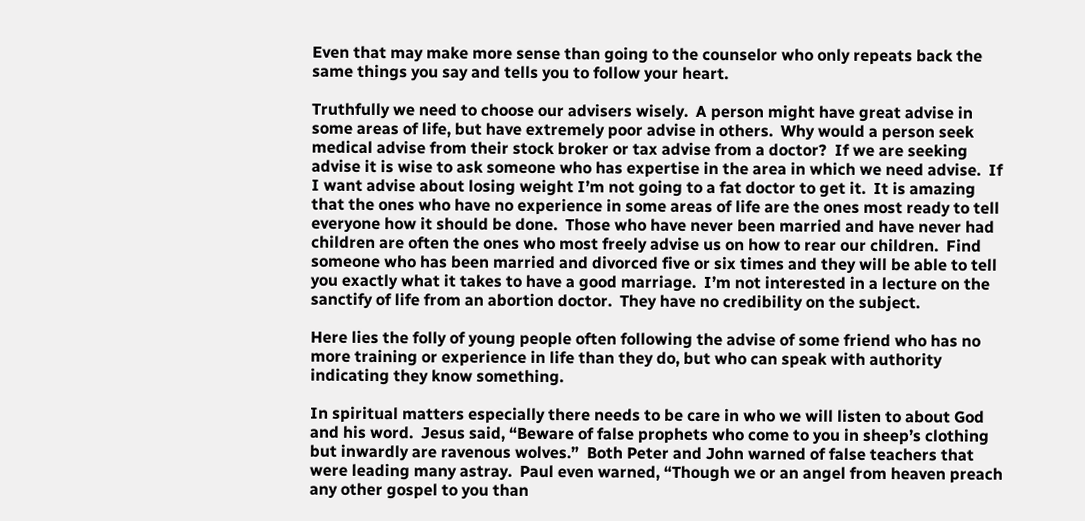Even that may make more sense than going to the counselor who only repeats back the same things you say and tells you to follow your heart.

Truthfully we need to choose our advisers wisely.  A person might have great advise in some areas of life, but have extremely poor advise in others.  Why would a person seek medical advise from their stock broker or tax advise from a doctor?  If we are seeking advise it is wise to ask someone who has expertise in the area in which we need advise.  If I want advise about losing weight I’m not going to a fat doctor to get it.  It is amazing that the ones who have no experience in some areas of life are the ones most ready to tell everyone how it should be done.  Those who have never been married and have never had children are often the ones who most freely advise us on how to rear our children.  Find someone who has been married and divorced five or six times and they will be able to tell you exactly what it takes to have a good marriage.  I’m not interested in a lecture on the sanctify of life from an abortion doctor.  They have no credibility on the subject.

Here lies the folly of young people often following the advise of some friend who has no more training or experience in life than they do, but who can speak with authority indicating they know something.

In spiritual matters especially there needs to be care in who we will listen to about God and his word.  Jesus said, “Beware of false prophets who come to you in sheep’s clothing but inwardly are ravenous wolves.”  Both Peter and John warned of false teachers that were leading many astray.  Paul even warned, “Though we or an angel from heaven preach any other gospel to you than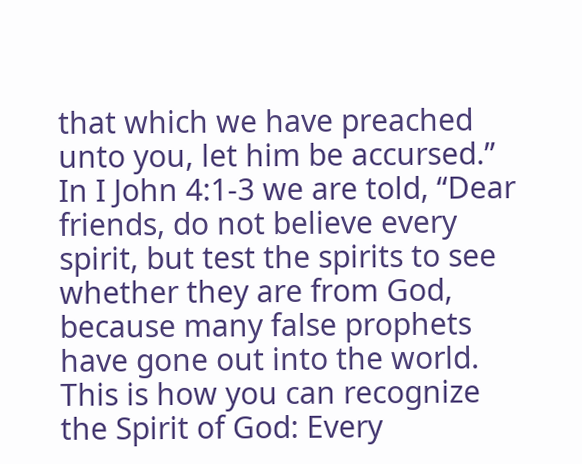that which we have preached unto you, let him be accursed.”  In I John 4:1-3 we are told, “Dear friends, do not believe every spirit, but test the spirits to see whether they are from God, because many false prophets have gone out into the world.  This is how you can recognize the Spirit of God: Every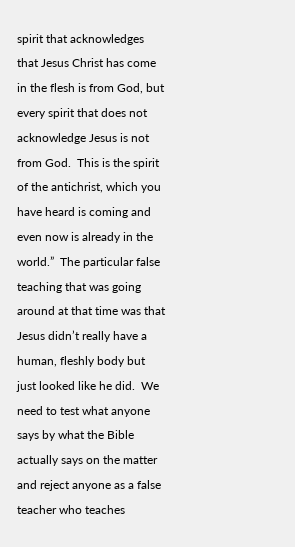spirit that acknowledges that Jesus Christ has come in the flesh is from God, but every spirit that does not acknowledge Jesus is not from God.  This is the spirit of the antichrist, which you have heard is coming and even now is already in the world.”  The particular false teaching that was going around at that time was that Jesus didn’t really have a human, fleshly body but just looked like he did.  We need to test what anyone says by what the Bible actually says on the matter and reject anyone as a false teacher who teaches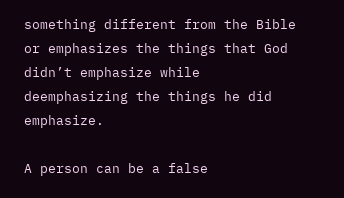something different from the Bible or emphasizes the things that God didn’t emphasize while deemphasizing the things he did emphasize.

A person can be a false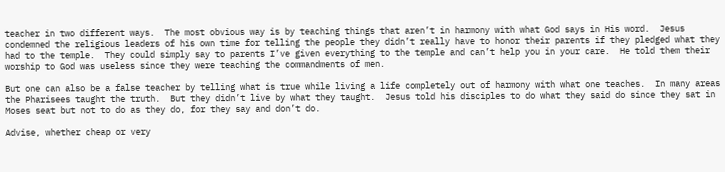teacher in two different ways.  The most obvious way is by teaching things that aren’t in harmony with what God says in His word.  Jesus condemned the religious leaders of his own time for telling the people they didn’t really have to honor their parents if they pledged what they had to the temple.  They could simply say to parents I’ve given everything to the temple and can’t help you in your care.  He told them their worship to God was useless since they were teaching the commandments of men.

But one can also be a false teacher by telling what is true while living a life completely out of harmony with what one teaches.  In many areas the Pharisees taught the truth.  But they didn’t live by what they taught.  Jesus told his disciples to do what they said do since they sat in Moses seat but not to do as they do, for they say and don’t do.

Advise, whether cheap or very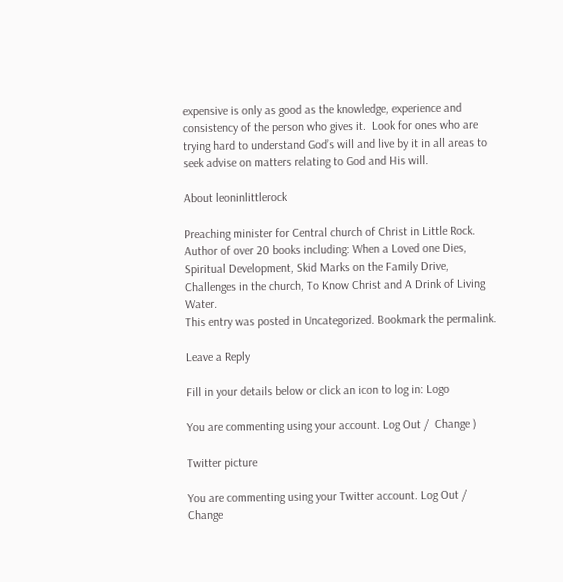expensive is only as good as the knowledge, experience and consistency of the person who gives it.  Look for ones who are trying hard to understand God’s will and live by it in all areas to seek advise on matters relating to God and His will.

About leoninlittlerock

Preaching minister for Central church of Christ in Little Rock. Author of over 20 books including: When a Loved one Dies, Spiritual Development, Skid Marks on the Family Drive, Challenges in the church, To Know Christ and A Drink of Living Water.
This entry was posted in Uncategorized. Bookmark the permalink.

Leave a Reply

Fill in your details below or click an icon to log in: Logo

You are commenting using your account. Log Out /  Change )

Twitter picture

You are commenting using your Twitter account. Log Out /  Change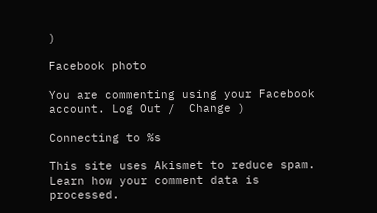)

Facebook photo

You are commenting using your Facebook account. Log Out /  Change )

Connecting to %s

This site uses Akismet to reduce spam. Learn how your comment data is processed.